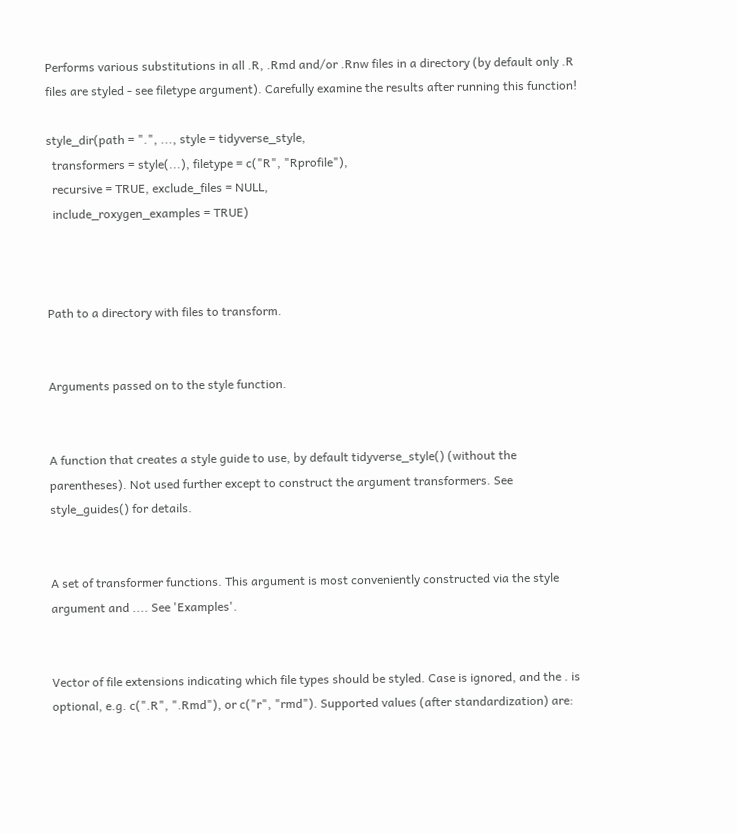Performs various substitutions in all .R, .Rmd and/or .Rnw files in a directory (by default only .R files are styled - see filetype argument). Carefully examine the results after running this function!

style_dir(path = ".", ..., style = tidyverse_style,
  transformers = style(...), filetype = c("R", "Rprofile"),
  recursive = TRUE, exclude_files = NULL,
  include_roxygen_examples = TRUE)



Path to a directory with files to transform.


Arguments passed on to the style function.


A function that creates a style guide to use, by default tidyverse_style() (without the parentheses). Not used further except to construct the argument transformers. See style_guides() for details.


A set of transformer functions. This argument is most conveniently constructed via the style argument and .... See 'Examples'.


Vector of file extensions indicating which file types should be styled. Case is ignored, and the . is optional, e.g. c(".R", ".Rmd"), or c("r", "rmd"). Supported values (after standardization) are: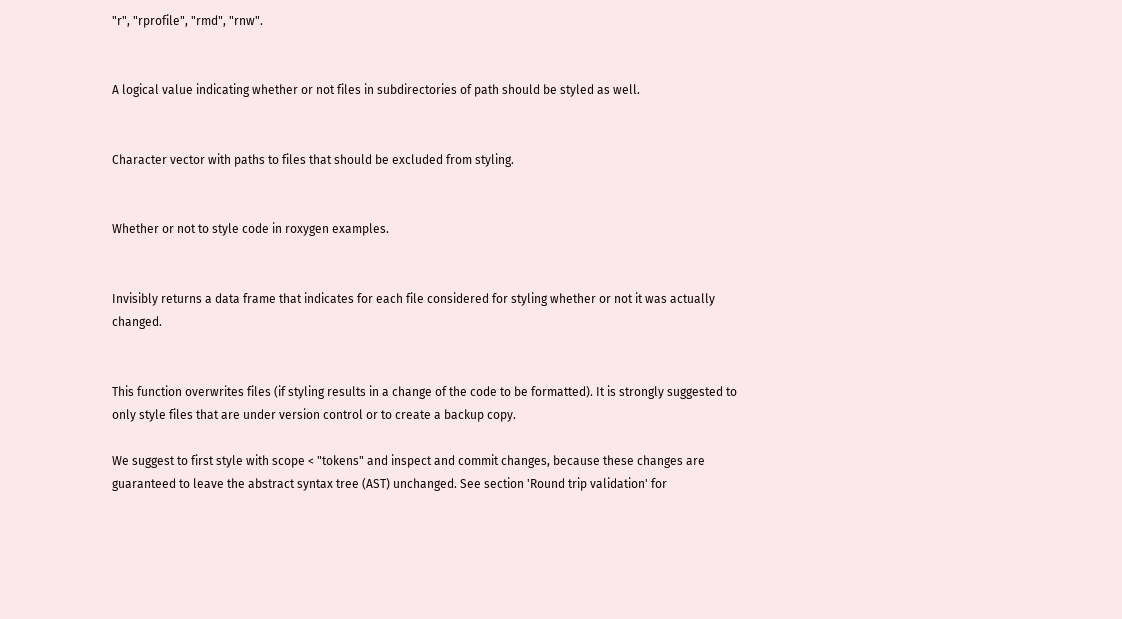"r", "rprofile", "rmd", "rnw".


A logical value indicating whether or not files in subdirectories of path should be styled as well.


Character vector with paths to files that should be excluded from styling.


Whether or not to style code in roxygen examples.


Invisibly returns a data frame that indicates for each file considered for styling whether or not it was actually changed.


This function overwrites files (if styling results in a change of the code to be formatted). It is strongly suggested to only style files that are under version control or to create a backup copy.

We suggest to first style with scope < "tokens" and inspect and commit changes, because these changes are guaranteed to leave the abstract syntax tree (AST) unchanged. See section 'Round trip validation' for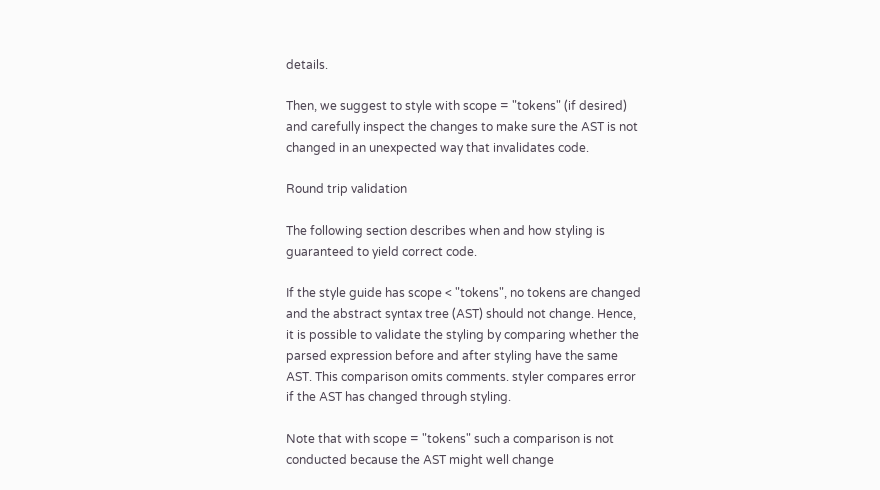details.

Then, we suggest to style with scope = "tokens" (if desired) and carefully inspect the changes to make sure the AST is not changed in an unexpected way that invalidates code.

Round trip validation

The following section describes when and how styling is guaranteed to yield correct code.

If the style guide has scope < "tokens", no tokens are changed and the abstract syntax tree (AST) should not change. Hence, it is possible to validate the styling by comparing whether the parsed expression before and after styling have the same AST. This comparison omits comments. styler compares error if the AST has changed through styling.

Note that with scope = "tokens" such a comparison is not conducted because the AST might well change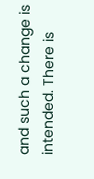and such a change is intended. There is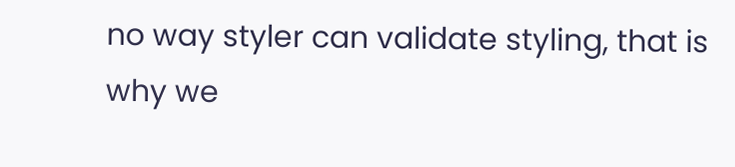no way styler can validate styling, that is why we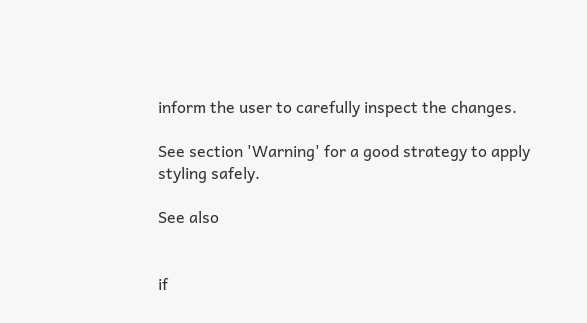inform the user to carefully inspect the changes.

See section 'Warning' for a good strategy to apply styling safely.

See also


if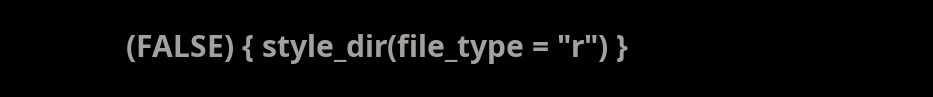(FALSE) { style_dir(file_type = "r") }